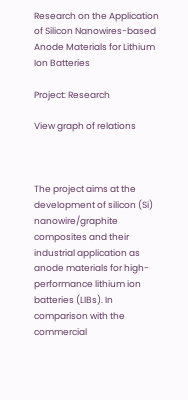Research on the Application of Silicon Nanowires-based Anode Materials for Lithium Ion Batteries

Project: Research

View graph of relations



The project aims at the development of silicon (Si) nanowire/graphite composites and their industrial application as anode materials for high-performance lithium ion batteries (LIBs). In comparison with the commercial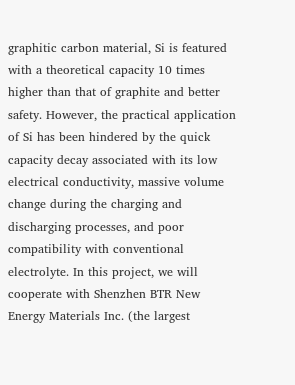graphitic carbon material, Si is featured with a theoretical capacity 10 times higher than that of graphite and better safety. However, the practical application of Si has been hindered by the quick capacity decay associated with its low electrical conductivity, massive volume change during the charging and discharging processes, and poor compatibility with conventional electrolyte. In this project, we will cooperate with Shenzhen BTR New Energy Materials Inc. (the largest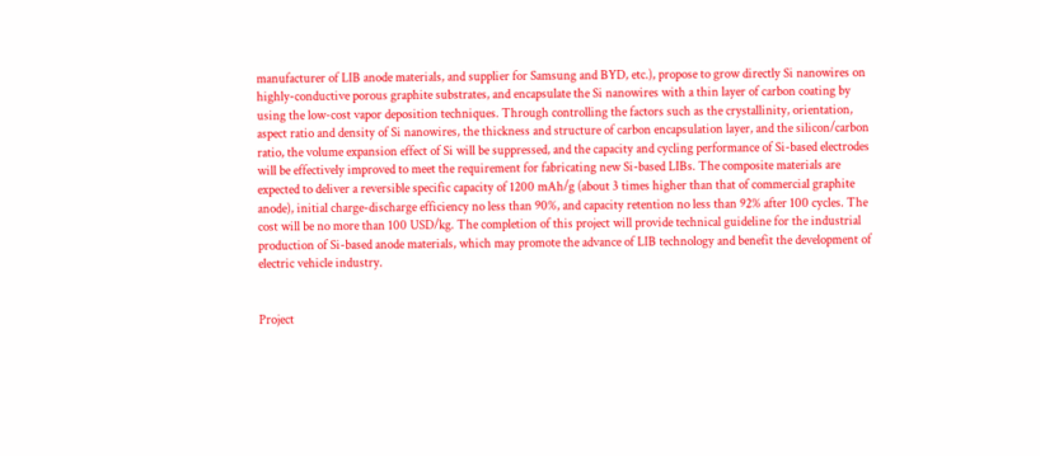manufacturer of LIB anode materials, and supplier for Samsung and BYD, etc.), propose to grow directly Si nanowires on highly-conductive porous graphite substrates, and encapsulate the Si nanowires with a thin layer of carbon coating by using the low-cost vapor deposition techniques. Through controlling the factors such as the crystallinity, orientation, aspect ratio and density of Si nanowires, the thickness and structure of carbon encapsulation layer, and the silicon/carbon ratio, the volume expansion effect of Si will be suppressed, and the capacity and cycling performance of Si-based electrodes will be effectively improved to meet the requirement for fabricating new Si-based LIBs. The composite materials are expected to deliver a reversible specific capacity of 1200 mAh/g (about 3 times higher than that of commercial graphite anode), initial charge-discharge efficiency no less than 90%, and capacity retention no less than 92% after 100 cycles. The cost will be no more than 100 USD/kg. The completion of this project will provide technical guideline for the industrial production of Si-based anode materials, which may promote the advance of LIB technology and benefit the development of electric vehicle industry.


Project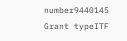number9440145
Grant typeITF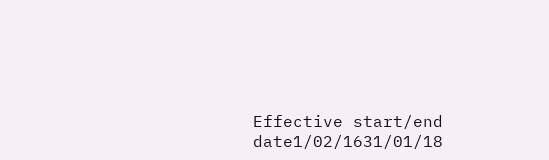Effective start/end date1/02/1631/01/18